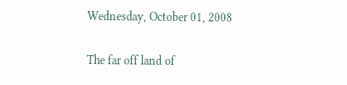Wednesday, October 01, 2008

The far off land of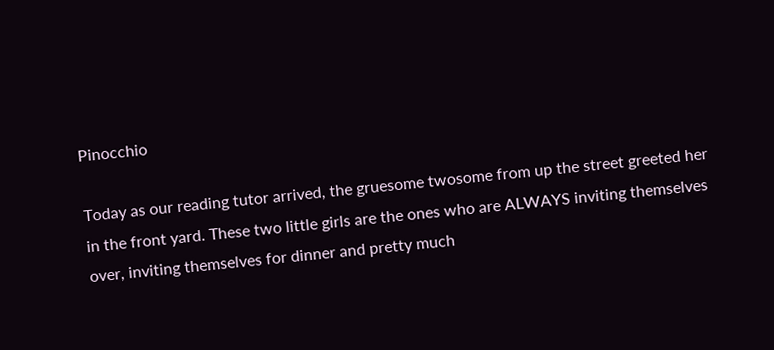Pinocchio

Today as our reading tutor arrived, the gruesome twosome from up the street greeted her in the front yard. These two little girls are the ones who are ALWAYS inviting themselves over, inviting themselves for dinner and pretty much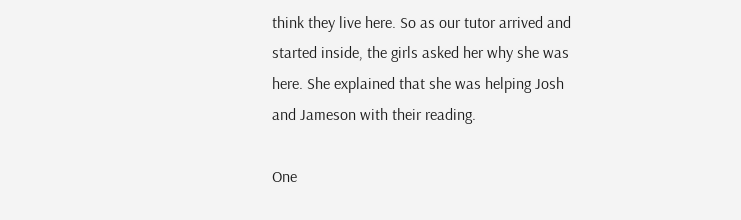think they live here. So as our tutor arrived and started inside, the girls asked her why she was here. She explained that she was helping Josh and Jameson with their reading.

One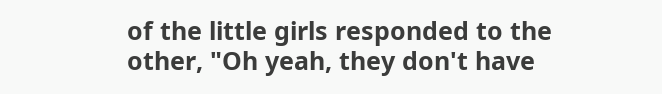of the little girls responded to the other, "Oh yeah, they don't have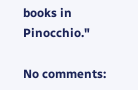books in Pinocchio."

No comments: